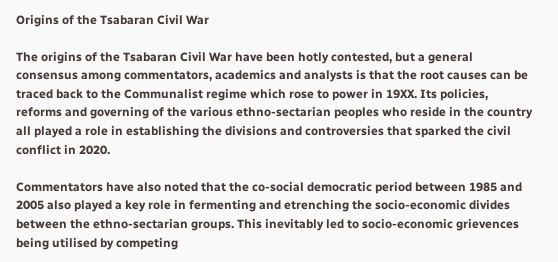Origins of the Tsabaran Civil War

The origins of the Tsabaran Civil War have been hotly contested, but a general consensus among commentators, academics and analysts is that the root causes can be traced back to the Communalist regime which rose to power in 19XX. Its policies, reforms and governing of the various ethno-sectarian peoples who reside in the country all played a role in establishing the divisions and controversies that sparked the civil conflict in 2020.

Commentators have also noted that the co-social democratic period between 1985 and 2005 also played a key role in fermenting and etrenching the socio-economic divides between the ethno-sectarian groups. This inevitably led to socio-economic grievences being utilised by competing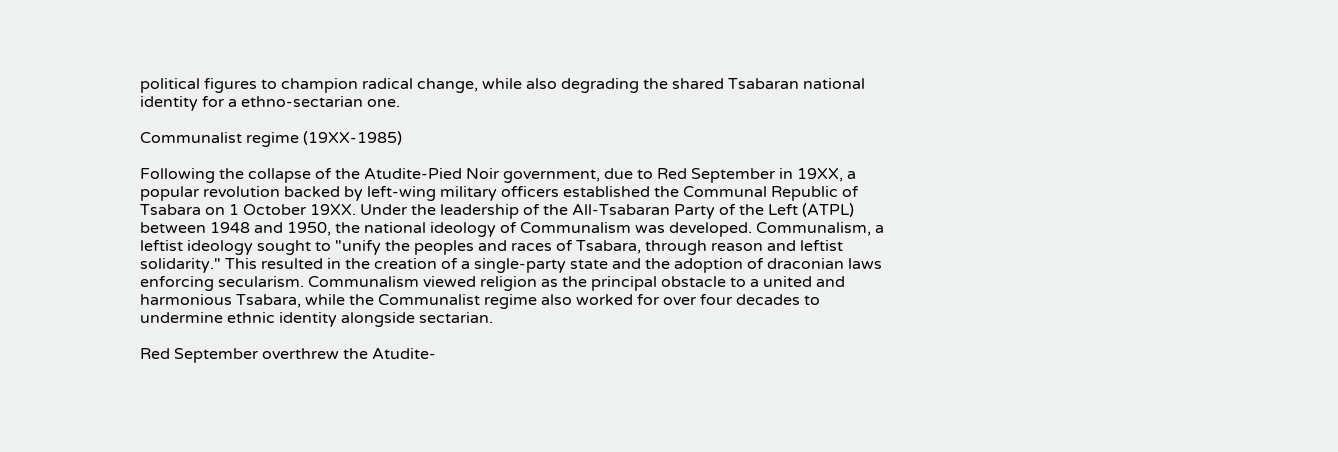political figures to champion radical change, while also degrading the shared Tsabaran national identity for a ethno-sectarian one.

Communalist regime (19XX-1985)

Following the collapse of the Atudite-Pied Noir government, due to Red September in 19XX, a popular revolution backed by left-wing military officers established the Communal Republic of Tsabara on 1 October 19XX. Under the leadership of the All-Tsabaran Party of the Left (ATPL) between 1948 and 1950, the national ideology of Communalism was developed. Communalism, a leftist ideology sought to "unify the peoples and races of Tsabara, through reason and leftist solidarity." This resulted in the creation of a single-party state and the adoption of draconian laws enforcing secularism. Communalism viewed religion as the principal obstacle to a united and harmonious Tsabara, while the Communalist regime also worked for over four decades to undermine ethnic identity alongside sectarian.

Red September overthrew the Atudite-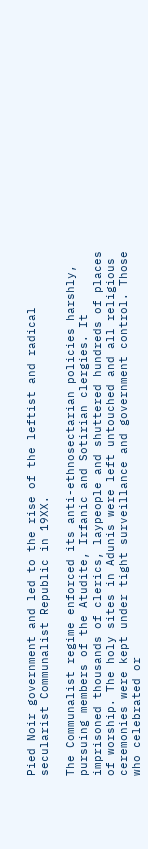Pied Noir government and led to the rise of the leftist and radical secularist Communalist Republic in 19XX.

The Communalist regime enforced its anti-ethnosectarian policies harshly, pursuing members of the Atudite, Irfanic and Sotirian clergies. It imprisoned thousands of clerics, laypeople and shuttered hundreds of places of worship. The holy sites in Adunis were left untouched and all religious ceremonies were kept under tight surveillance and government control. Those who celebrated or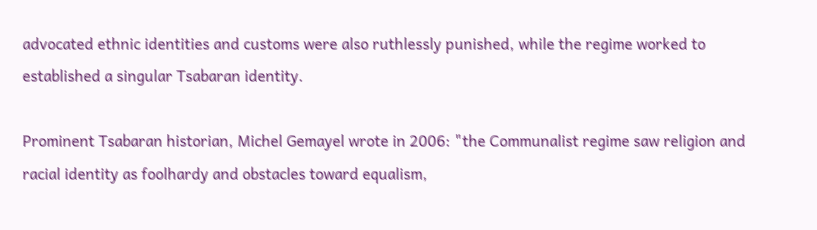advocated ethnic identities and customs were also ruthlessly punished, while the regime worked to established a singular Tsabaran identity.

Prominent Tsabaran historian, Michel Gemayel wrote in 2006: "the Communalist regime saw religion and racial identity as foolhardy and obstacles toward equalism,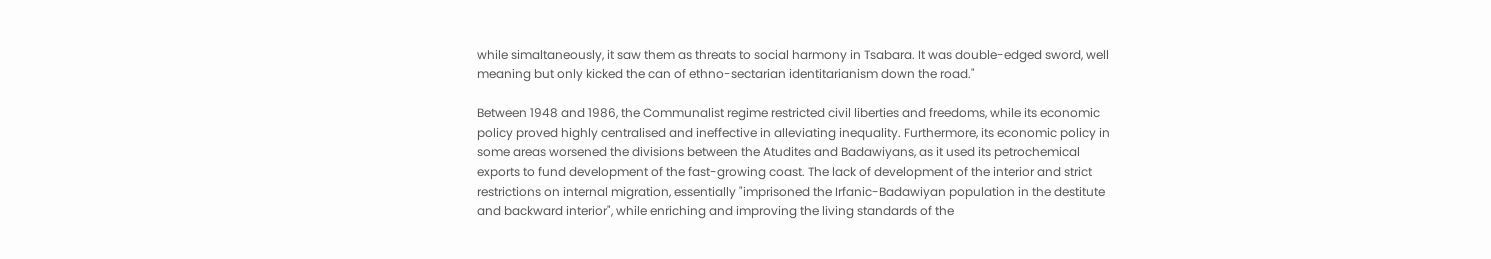while simaltaneously, it saw them as threats to social harmony in Tsabara. It was double-edged sword, well meaning but only kicked the can of ethno-sectarian identitarianism down the road."

Between 1948 and 1986, the Communalist regime restricted civil liberties and freedoms, while its economic policy proved highly centralised and ineffective in alleviating inequality. Furthermore, its economic policy in some areas worsened the divisions between the Atudites and Badawiyans, as it used its petrochemical exports to fund development of the fast-growing coast. The lack of development of the interior and strict restrictions on internal migration, essentially "imprisoned the Irfanic-Badawiyan population in the destitute and backward interior", while enriching and improving the living standards of the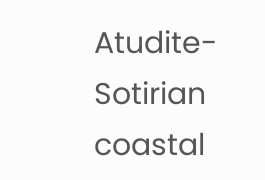Atudite-Sotirian coastal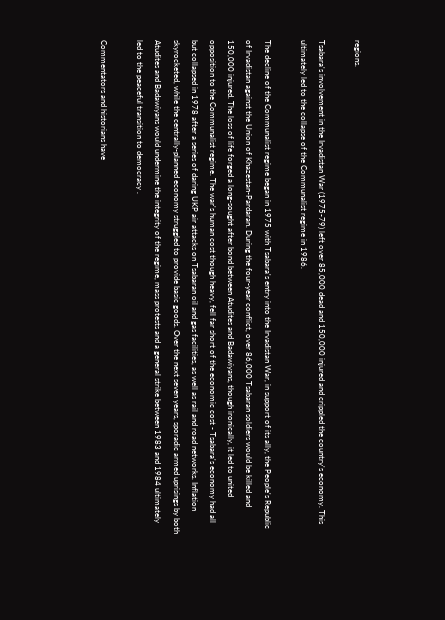regions.

Tsabara's involvement in the Irvadistan War (1975-79) left over 85,000 dead and 150,000 injured and crippled the country's economy. This ultimately led to the collapse of the Communalist regime in 1986.

The decline of the Communalist regime began in 1975 with Tsabara's entry into the Irvadistan War, in support of its ally, the People's Republic of Irvadistan against the Union of Khazestan-Pardaran. During the four-year conflict, over 86,000 Tsabaran soldiers would be killed and 150,000 injured. The loss of life forged a long-sought after bond between Atudites and Badawiyans, though ironically, it led to united opposition to the Communalist regime. The war's human cost though heavy, fell far short of the economic cost - Tsabara's economy had all but collapsed in 1978 after a series of daring UKP air attacks on Tsabaran oil and gas facilities, as well as rail and road networks. Inflation skyrocketed, while the centrally-planned economy struggled to provide basic goods. Over the next seven years, sporadic armed uprisings by both Atudites and Badawiyans would undermine the integrity of the regime, mass protests and a general strike between 1983 and 1984 ultimately led to the peaceful transition to democracy .

Commentators and historians have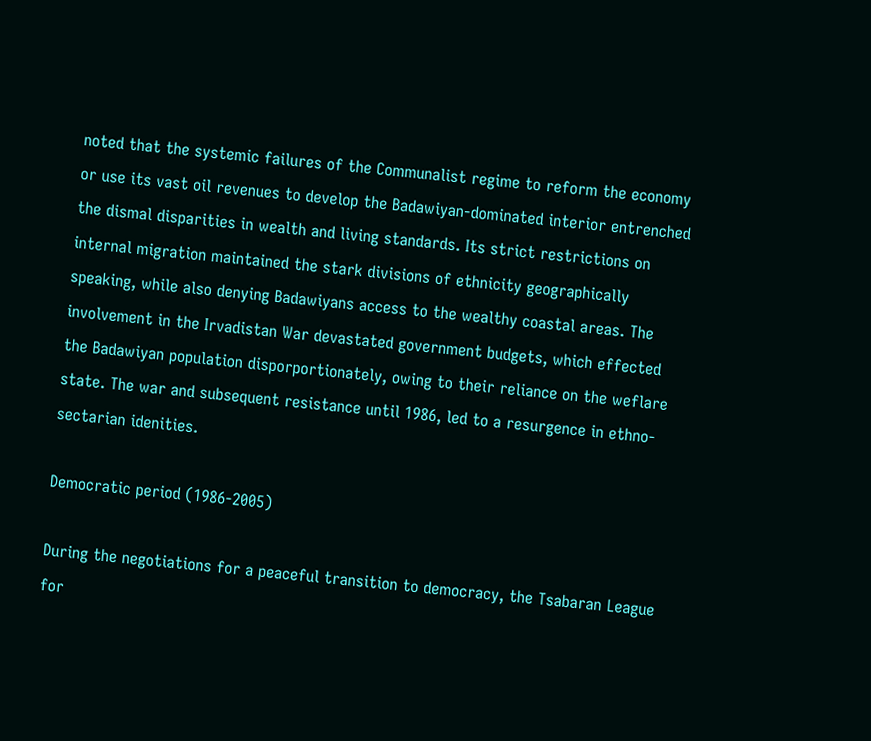noted that the systemic failures of the Communalist regime to reform the economy or use its vast oil revenues to develop the Badawiyan-dominated interior entrenched the dismal disparities in wealth and living standards. Its strict restrictions on internal migration maintained the stark divisions of ethnicity geographically speaking, while also denying Badawiyans access to the wealthy coastal areas. The involvement in the Irvadistan War devastated government budgets, which effected the Badawiyan population disporportionately, owing to their reliance on the weflare state. The war and subsequent resistance until 1986, led to a resurgence in ethno-sectarian idenities.

Democratic period (1986-2005)

During the negotiations for a peaceful transition to democracy, the Tsabaran League for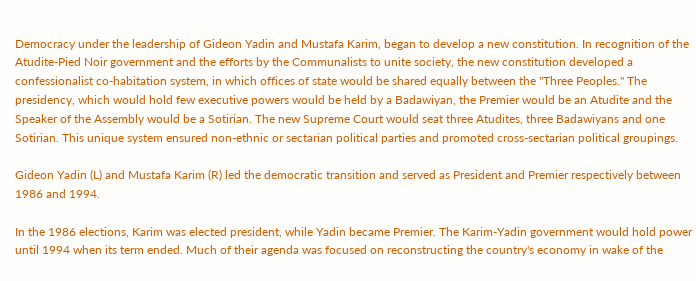Democracy under the leadership of Gideon Yadin and Mustafa Karim, began to develop a new constitution. In recognition of the Atudite-Pied Noir government and the efforts by the Communalists to unite society, the new constitution developed a confessionalist co-habitation system, in which offices of state would be shared equally between the "Three Peoples." The presidency, which would hold few executive powers would be held by a Badawiyan, the Premier would be an Atudite and the Speaker of the Assembly would be a Sotirian. The new Supreme Court would seat three Atudites, three Badawiyans and one Sotirian. This unique system ensured non-ethnic or sectarian political parties and promoted cross-sectarian political groupings.

Gideon Yadin (L) and Mustafa Karim (R) led the democratic transition and served as President and Premier respectively between 1986 and 1994.

In the 1986 elections, Karim was elected president, while Yadin became Premier. The Karim-Yadin government would hold power until 1994 when its term ended. Much of their agenda was focused on reconstructing the country's economy in wake of the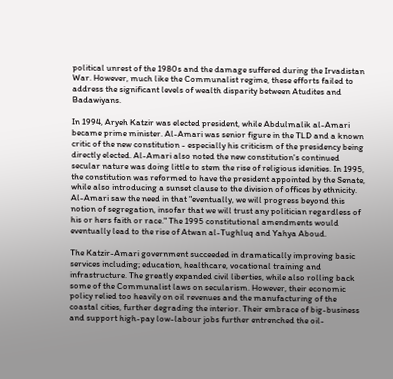political unrest of the 1980s and the damage suffered during the Irvadistan War. However, much like the Communalist regime, these efforts failed to address the significant levels of wealth disparity between Atudites and Badawiyans.

In 1994, Aryeh Katzir was elected president, while Abdulmalik al-Amari became prime minister. Al-Amari was senior figure in the TLD and a known critic of the new constitution - especially his criticism of the presidency being directly elected. Al-Amari also noted the new constitution's continued secular nature was doing little to stem the rise of religious idenities. In 1995, the constitution was reformed to have the president appointed by the Senate, while also introducing a sunset clause to the division of offices by ethnicity. Al-Amari saw the need in that "eventually, we will progress beyond this notion of segregation, insofar that we will trust any politician regardless of his or hers faith or race." The 1995 constitutional amendments would eventually lead to the rise of Atwan al-Tughluq and Yahya Aboud.

The Katzir-Amari government succeeded in dramatically improving basic services including; education, healthcare, vocational training and infrastructure. The greatly expanded civil liberties, while also rolling back some of the Communalist laws on secularism. However, their economic policy relied too heavily on oil revenues and the manufacturing of the coastal cities, further degrading the interior. Their embrace of big-business and support high-pay low-labour jobs further entrenched the oil-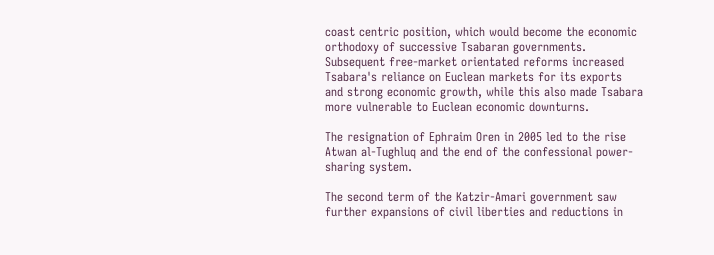coast centric position, which would become the economic orthodoxy of successive Tsabaran governments. Subsequent free-market orientated reforms increased Tsabara's reliance on Euclean markets for its exports and strong economic growth, while this also made Tsabara more vulnerable to Euclean economic downturns.

The resignation of Ephraim Oren in 2005 led to the rise Atwan al-Tughluq and the end of the confessional power-sharing system.

The second term of the Katzir-Amari government saw further expansions of civil liberties and reductions in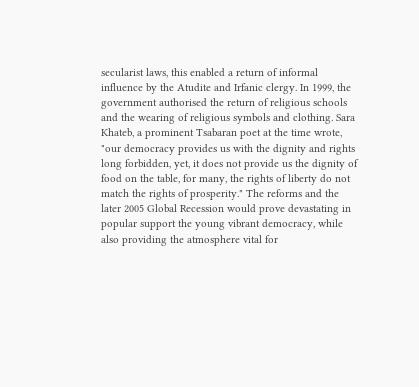secularist laws, this enabled a return of informal influence by the Atudite and Irfanic clergy. In 1999, the government authorised the return of religious schools and the wearing of religious symbols and clothing. Sara Khateb, a prominent Tsabaran poet at the time wrote, "our democracy provides us with the dignity and rights long forbidden, yet, it does not provide us the dignity of food on the table, for many, the rights of liberty do not match the rights of prosperity." The reforms and the later 2005 Global Recession would prove devastating in popular support the young vibrant democracy, while also providing the atmosphere vital for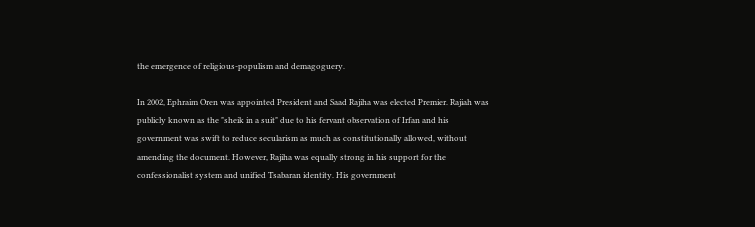the emergence of religious-populism and demagoguery.

In 2002, Ephraim Oren was appointed President and Saad Rajiha was elected Premier. Rajiah was publicly known as the "sheik in a suit" due to his fervant observation of Irfan and his government was swift to reduce secularism as much as constitutionally allowed, without amending the document. However, Rajiha was equally strong in his support for the confessionalist system and unified Tsabaran identity. His government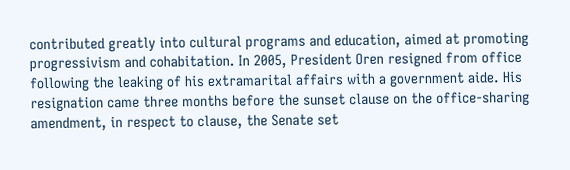contributed greatly into cultural programs and education, aimed at promoting progressivism and cohabitation. In 2005, President Oren resigned from office following the leaking of his extramarital affairs with a government aide. His resignation came three months before the sunset clause on the office-sharing amendment, in respect to clause, the Senate set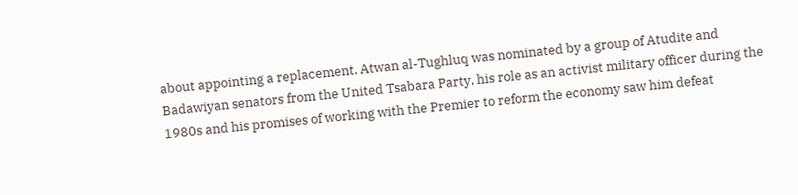about appointing a replacement. Atwan al-Tughluq was nominated by a group of Atudite and Badawiyan senators from the United Tsabara Party, his role as an activist military officer during the 1980s and his promises of working with the Premier to reform the economy saw him defeat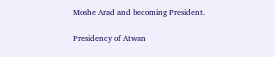Moshe Arad and becoming President.

Presidency of Atwan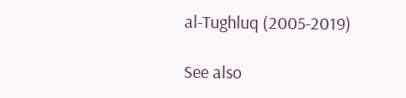al-Tughluq (2005-2019)

See also